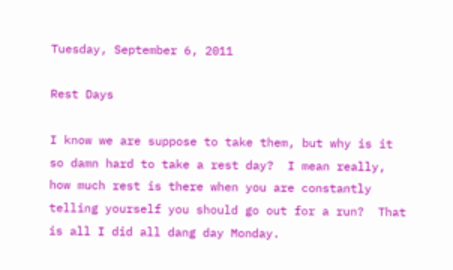Tuesday, September 6, 2011

Rest Days

I know we are suppose to take them, but why is it so damn hard to take a rest day?  I mean really, how much rest is there when you are constantly telling yourself you should go out for a run?  That is all I did all dang day Monday.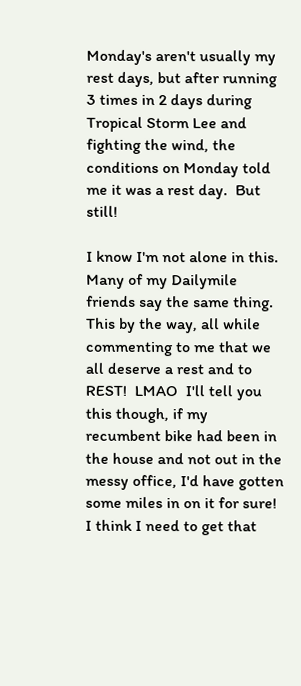Monday's aren't usually my rest days, but after running 3 times in 2 days during Tropical Storm Lee and fighting the wind, the conditions on Monday told me it was a rest day.  But still!

I know I'm not alone in this.  Many of my Dailymile friends say the same thing.  This by the way, all while commenting to me that we all deserve a rest and to REST!  LMAO  I'll tell you this though, if my recumbent bike had been in the house and not out in the messy office, I'd have gotten some miles in on it for sure!  I think I need to get that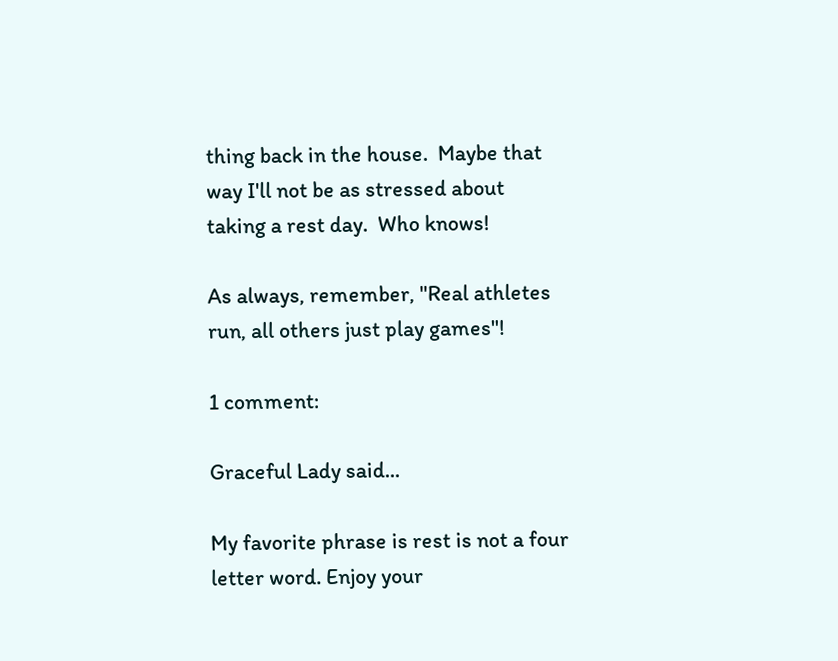thing back in the house.  Maybe that way I'll not be as stressed about taking a rest day.  Who knows!

As always, remember, "Real athletes run, all others just play games"!

1 comment:

Graceful Lady said...

My favorite phrase is rest is not a four letter word. Enjoy your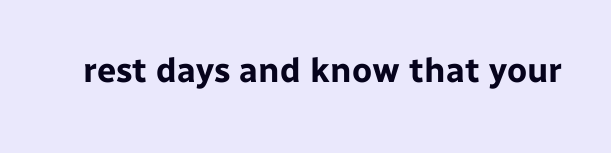rest days and know that your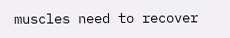muscles need to recover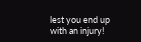lest you end up with an injury!